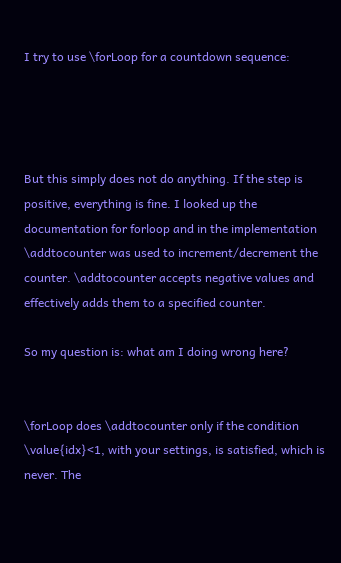I try to use \forLoop for a countdown sequence:




But this simply does not do anything. If the step is positive, everything is fine. I looked up the documentation for forloop and in the implementation \addtocounter was used to increment/decrement the counter. \addtocounter accepts negative values and effectively adds them to a specified counter.

So my question is: what am I doing wrong here?


\forLoop does \addtocounter only if the condition \value{idx}<1, with your settings, is satisfied, which is never. The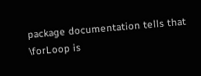package documentation tells that \forLoop is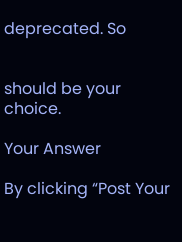deprecated. So


should be your choice.

Your Answer

By clicking “Post Your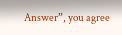Answer”, you agree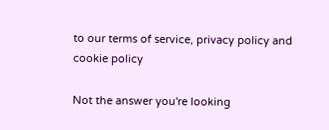to our terms of service, privacy policy and cookie policy

Not the answer you're looking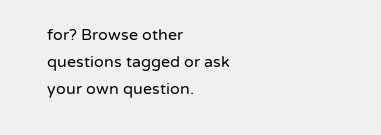for? Browse other questions tagged or ask your own question.